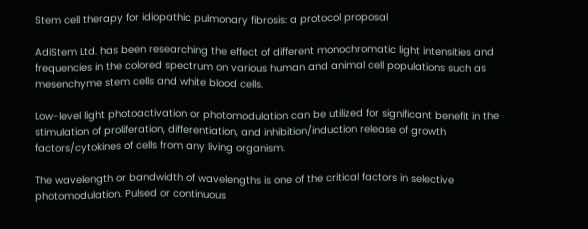Stem cell therapy for idiopathic pulmonary fibrosis: a protocol proposal

AdiStem Ltd. has been researching the effect of different monochromatic light intensities and frequencies in the colored spectrum on various human and animal cell populations such as mesenchyme stem cells and white blood cells.

Low-level light photoactivation or photomodulation can be utilized for significant benefit in the stimulation of proliferation, differentiation, and inhibition/induction release of growth factors/cytokines of cells from any living organism.

The wavelength or bandwidth of wavelengths is one of the critical factors in selective photomodulation. Pulsed or continuous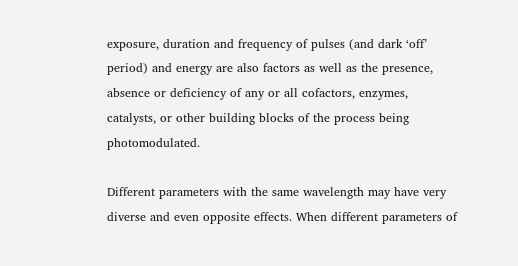exposure, duration and frequency of pulses (and dark ‘off’ period) and energy are also factors as well as the presence, absence or deficiency of any or all cofactors, enzymes, catalysts, or other building blocks of the process being photomodulated.

Different parameters with the same wavelength may have very diverse and even opposite effects. When different parameters of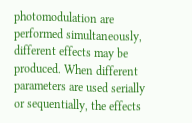photomodulation are performed simultaneously, different effects may be produced. When different parameters are used serially or sequentially, the effects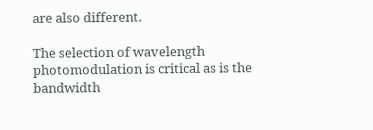are also different.

The selection of wavelength photomodulation is critical as is the bandwidth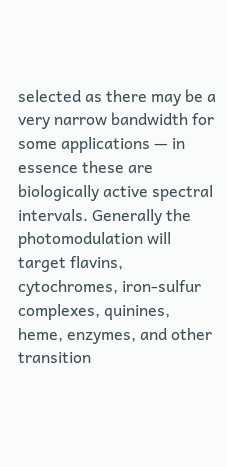selected as there may be a very narrow bandwidth for some applications — in essence these are biologically active spectral intervals. Generally the photomodulation will target flavins, cytochromes, iron-sulfur complexes, quinines, heme, enzymes, and other transition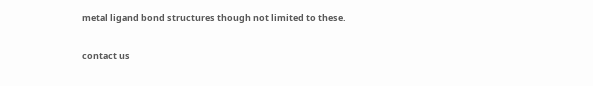metal ligand bond structures though not limited to these.

contact us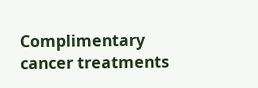Complimentary cancer treatments